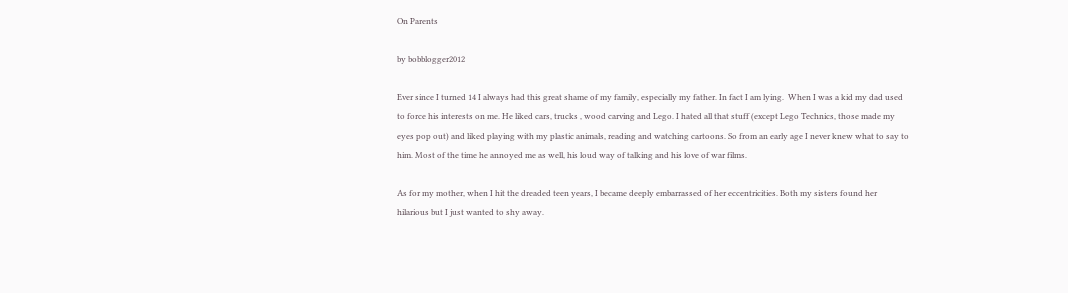On Parents

by bobblogger2012

Ever since I turned 14 I always had this great shame of my family, especially my father. In fact I am lying.  When I was a kid my dad used to force his interests on me. He liked cars, trucks , wood carving and Lego. I hated all that stuff (except Lego Technics, those made my eyes pop out) and liked playing with my plastic animals, reading and watching cartoons. So from an early age I never knew what to say to him. Most of the time he annoyed me as well, his loud way of talking and his love of war films.

As for my mother, when I hit the dreaded teen years, I became deeply embarrassed of her eccentricities. Both my sisters found her hilarious but I just wanted to shy away.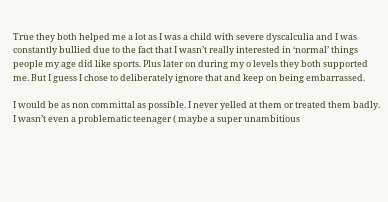True they both helped me a lot as I was a child with severe dyscalculia and I was constantly bullied due to the fact that I wasn’t really interested in ‘normal’ things people my age did like sports. Plus later on during my o levels they both supported me. But I guess I chose to deliberately ignore that and keep on being embarrassed.

I would be as non committal as possible. I never yelled at them or treated them badly. I wasn’t even a problematic teenager ( maybe a super unambitious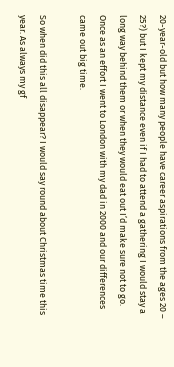20-year-old but how many people have career aspirations from the ages 20 – 25?) but I kept my distance even if I had to attend a gathering I would stay a long way behind them or when they would eat out I’d make sure not to go. Once as an effort I went to London with my dad in 2000 and our differences came out big time.

So when did this all disappear? I would say round about Christmas time this year. As always my gf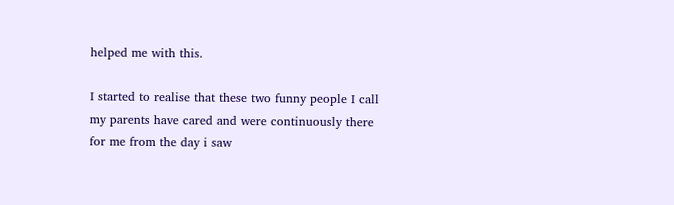helped me with this.

I started to realise that these two funny people I call my parents have cared and were continuously there for me from the day i saw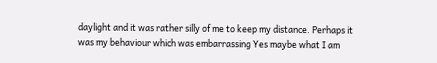daylight and it was rather silly of me to keep my distance. Perhaps it was my behaviour which was embarrassing Yes maybe what I am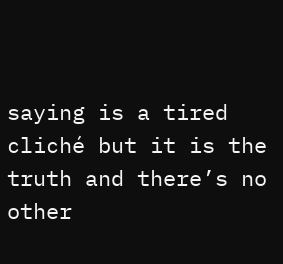saying is a tired cliché but it is the truth and there’s no other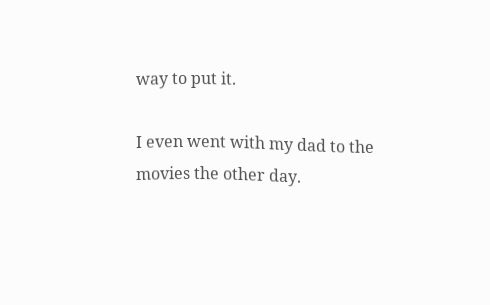way to put it.

I even went with my dad to the movies the other day.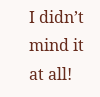I didn’t mind it at all!